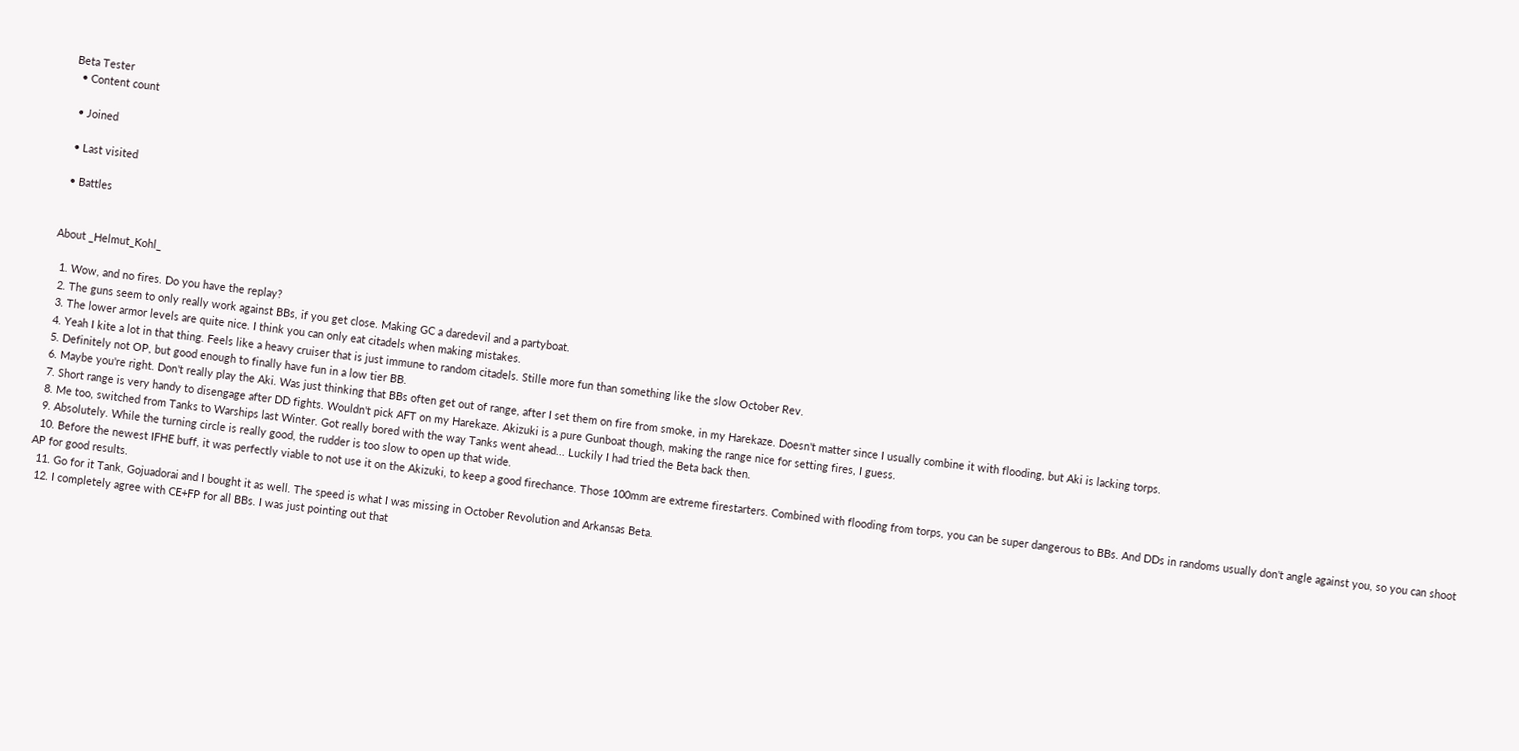Beta Tester
  • Content count

  • Joined

  • Last visited

  • Battles


About _Helmut_Kohl_

  1. Wow, and no fires. Do you have the replay?
  2. The guns seem to only really work against BBs, if you get close. Making GC a daredevil and a partyboat.
  3. The lower armor levels are quite nice. I think you can only eat citadels when making mistakes.
  4. Yeah I kite a lot in that thing. Feels like a heavy cruiser that is just immune to random citadels. Stille more fun than something like the slow October Rev.
  5. Definitely not OP, but good enough to finally have fun in a low tier BB.
  6. Maybe you're right. Don't really play the Aki. Was just thinking that BBs often get out of range, after I set them on fire from smoke, in my Harekaze. Doesn't matter since I usually combine it with flooding, but Aki is lacking torps.
  7. Short range is very handy to disengage after DD fights. Wouldn't pick AFT on my Harekaze. Akizuki is a pure Gunboat though, making the range nice for setting fires, I guess.
  8. Me too, switched from Tanks to Warships last Winter. Got really bored with the way Tanks went ahead... Luckily I had tried the Beta back then.
  9. Absolutely. While the turning circle is really good, the rudder is too slow to open up that wide.
  10. Before the newest IFHE buff, it was perfectly viable to not use it on the Akizuki, to keep a good firechance. Those 100mm are extreme firestarters. Combined with flooding from torps, you can be super dangerous to BBs. And DDs in randoms usually don't angle against you, so you can shoot AP for good results.
  11. Go for it Tank, Gojuadorai and I bought it as well. The speed is what I was missing in October Revolution and Arkansas Beta.
  12. I completely agree with CE+FP for all BBs. I was just pointing out that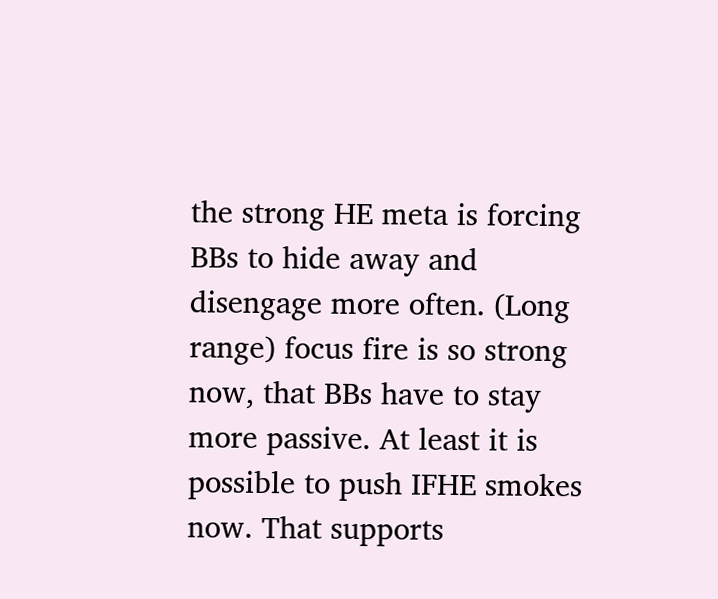the strong HE meta is forcing BBs to hide away and disengage more often. (Long range) focus fire is so strong now, that BBs have to stay more passive. At least it is possible to push IFHE smokes now. That supports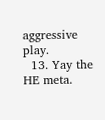aggressive play.
  13. Yay the HE meta.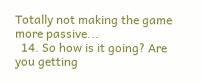Totally not making the game more passive...
  14. So how is it going? Are you getting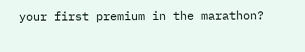your first premium in the marathon?